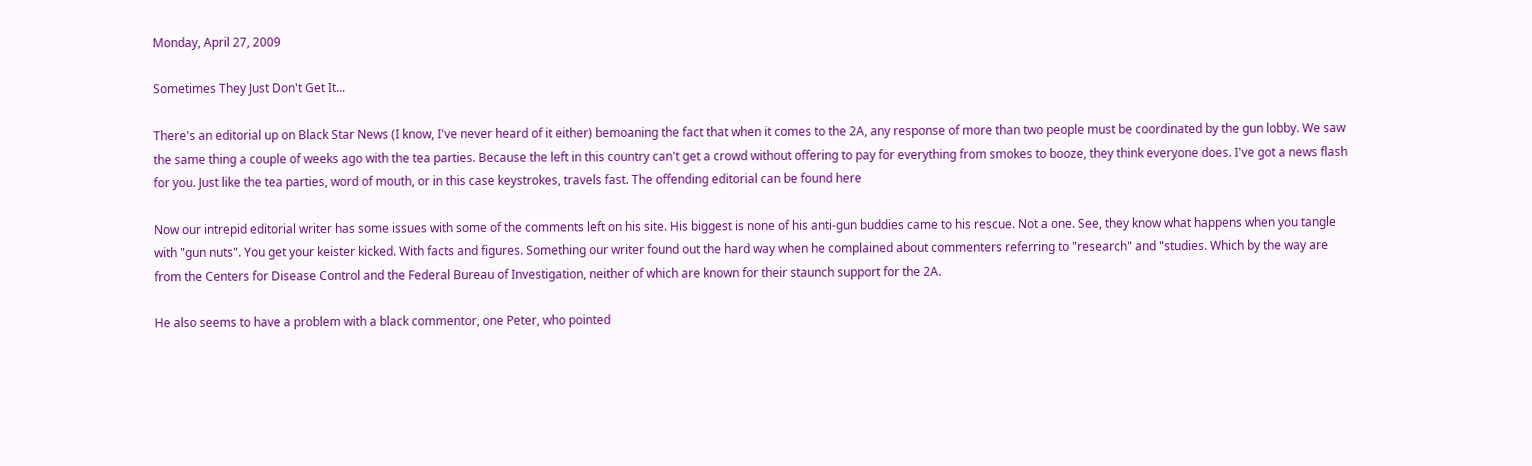Monday, April 27, 2009

Sometimes They Just Don't Get It...

There's an editorial up on Black Star News (I know, I've never heard of it either) bemoaning the fact that when it comes to the 2A, any response of more than two people must be coordinated by the gun lobby. We saw the same thing a couple of weeks ago with the tea parties. Because the left in this country can't get a crowd without offering to pay for everything from smokes to booze, they think everyone does. I've got a news flash for you. Just like the tea parties, word of mouth, or in this case keystrokes, travels fast. The offending editorial can be found here

Now our intrepid editorial writer has some issues with some of the comments left on his site. His biggest is none of his anti-gun buddies came to his rescue. Not a one. See, they know what happens when you tangle with "gun nuts". You get your keister kicked. With facts and figures. Something our writer found out the hard way when he complained about commenters referring to "research" and "studies. Which by the way are from the Centers for Disease Control and the Federal Bureau of Investigation, neither of which are known for their staunch support for the 2A.

He also seems to have a problem with a black commentor, one Peter, who pointed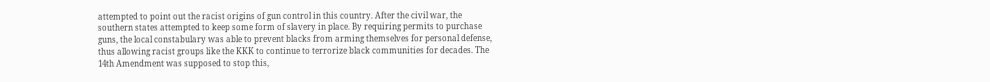attempted to point out the racist origins of gun control in this country. After the civil war, the southern states attempted to keep some form of slavery in place. By requiring permits to purchase guns, the local constabulary was able to prevent blacks from arming themselves for personal defense, thus allowing racist groups like the KKK to continue to terrorize black communities for decades. The 14th Amendment was supposed to stop this,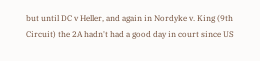but until DC v Heller, and again in Nordyke v. King (9th Circuit) the 2A hadn't had a good day in court since US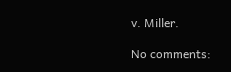v. Miller.

No comments: